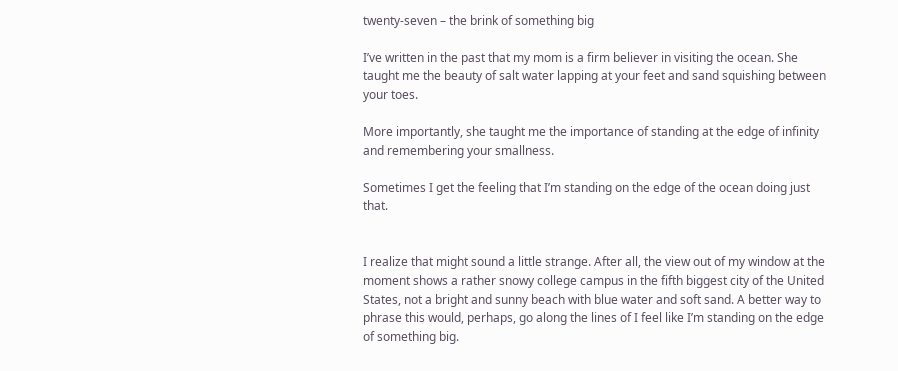twenty-seven – the brink of something big

I’ve written in the past that my mom is a firm believer in visiting the ocean. She taught me the beauty of salt water lapping at your feet and sand squishing between your toes.

More importantly, she taught me the importance of standing at the edge of infinity and remembering your smallness.

Sometimes I get the feeling that I’m standing on the edge of the ocean doing just that.


I realize that might sound a little strange. After all, the view out of my window at the moment shows a rather snowy college campus in the fifth biggest city of the United States, not a bright and sunny beach with blue water and soft sand. A better way to phrase this would, perhaps, go along the lines of I feel like I’m standing on the edge of something big.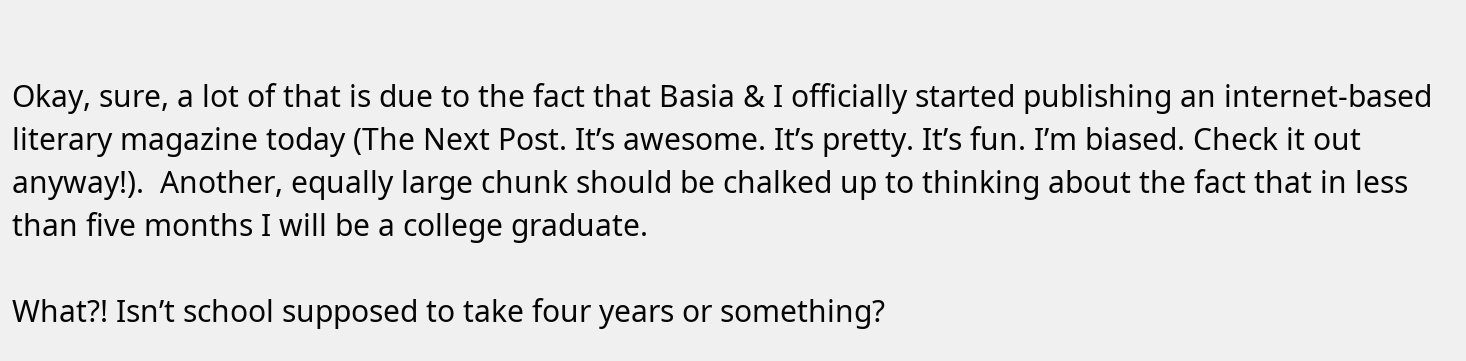Okay, sure, a lot of that is due to the fact that Basia & I officially started publishing an internet-based literary magazine today (The Next Post. It’s awesome. It’s pretty. It’s fun. I’m biased. Check it out anyway!).  Another, equally large chunk should be chalked up to thinking about the fact that in less than five months I will be a college graduate.

What?! Isn’t school supposed to take four years or something?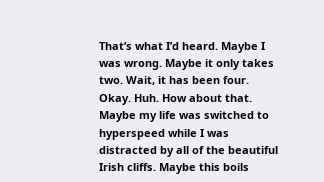That’s what I’d heard. Maybe I was wrong. Maybe it only takes two. Wait, it has been four. Okay. Huh. How about that. Maybe my life was switched to hyperspeed while I was distracted by all of the beautiful Irish cliffs. Maybe this boils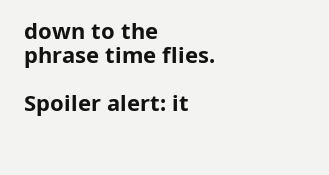down to the phrase time flies.

Spoiler alert: it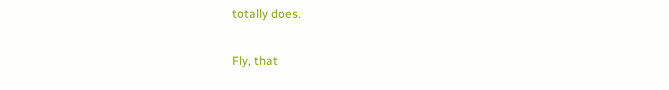totally does.

Fly, that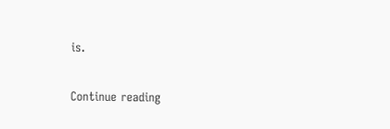is.

Continue reading